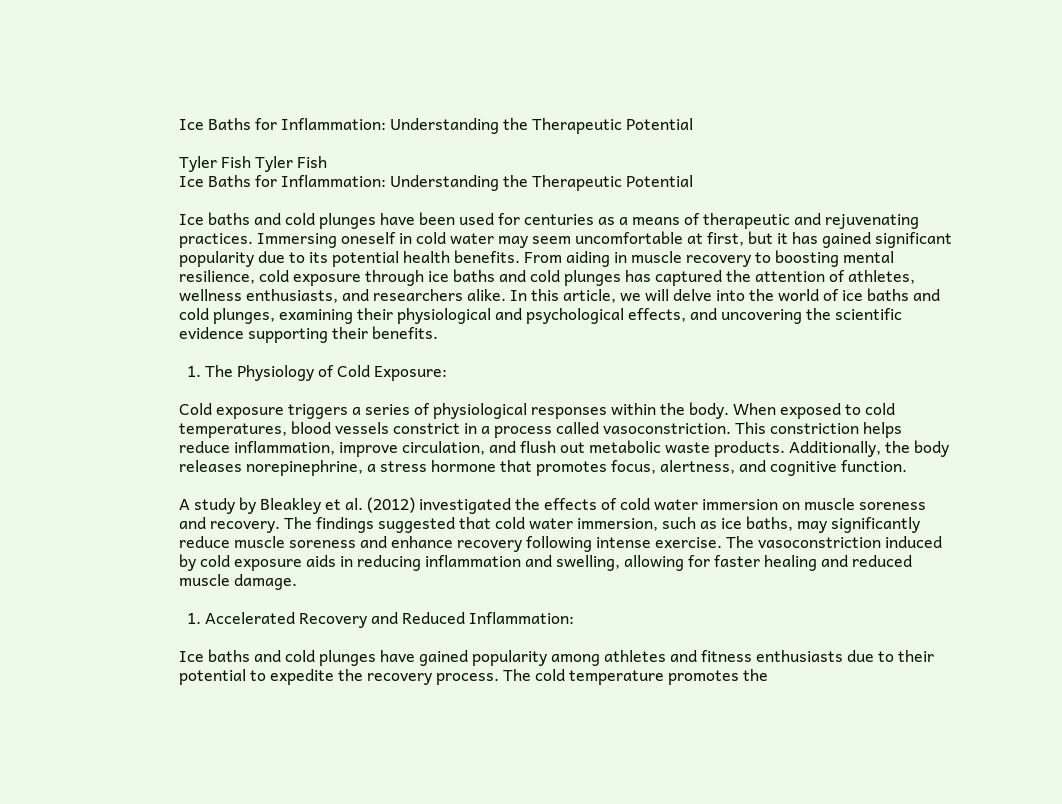Ice Baths for Inflammation: Understanding the Therapeutic Potential

Tyler Fish Tyler Fish
Ice Baths for Inflammation: Understanding the Therapeutic Potential

Ice baths and cold plunges have been used for centuries as a means of therapeutic and rejuvenating practices. Immersing oneself in cold water may seem uncomfortable at first, but it has gained significant popularity due to its potential health benefits. From aiding in muscle recovery to boosting mental resilience, cold exposure through ice baths and cold plunges has captured the attention of athletes, wellness enthusiasts, and researchers alike. In this article, we will delve into the world of ice baths and cold plunges, examining their physiological and psychological effects, and uncovering the scientific evidence supporting their benefits.

  1. The Physiology of Cold Exposure:

Cold exposure triggers a series of physiological responses within the body. When exposed to cold temperatures, blood vessels constrict in a process called vasoconstriction. This constriction helps reduce inflammation, improve circulation, and flush out metabolic waste products. Additionally, the body releases norepinephrine, a stress hormone that promotes focus, alertness, and cognitive function.

A study by Bleakley et al. (2012) investigated the effects of cold water immersion on muscle soreness and recovery. The findings suggested that cold water immersion, such as ice baths, may significantly reduce muscle soreness and enhance recovery following intense exercise. The vasoconstriction induced by cold exposure aids in reducing inflammation and swelling, allowing for faster healing and reduced muscle damage.

  1. Accelerated Recovery and Reduced Inflammation:

Ice baths and cold plunges have gained popularity among athletes and fitness enthusiasts due to their potential to expedite the recovery process. The cold temperature promotes the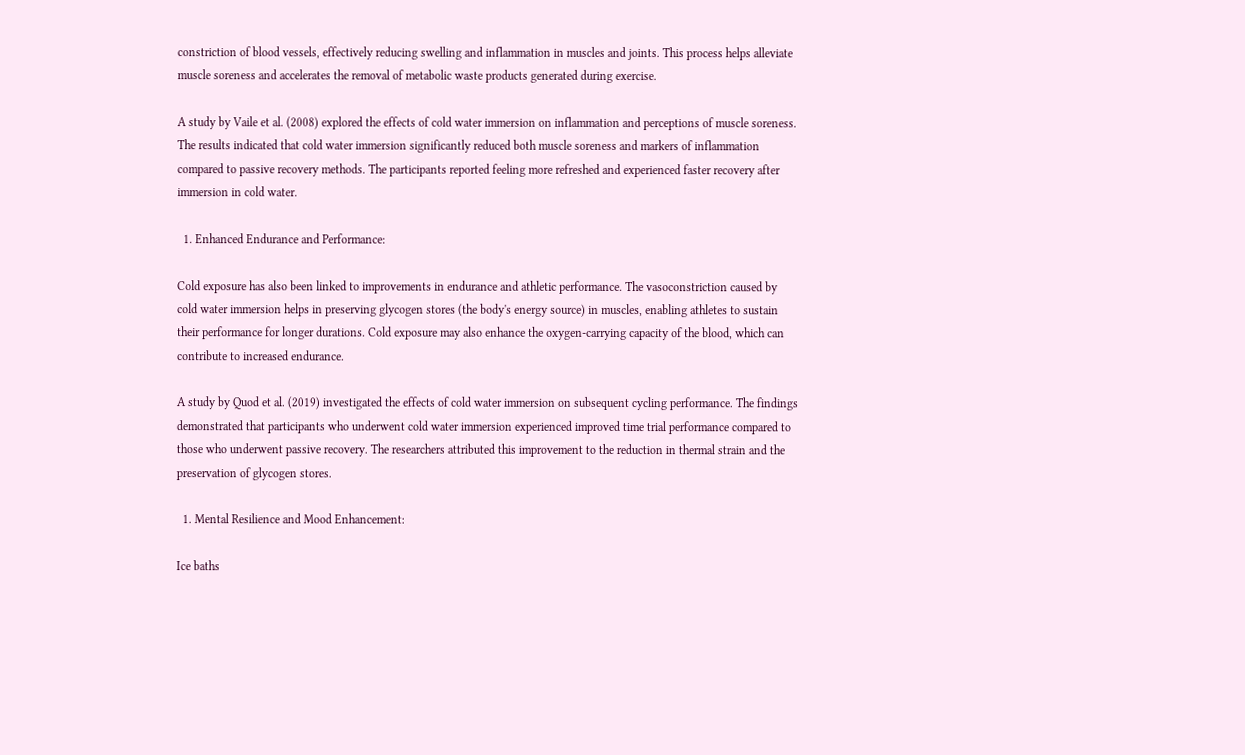constriction of blood vessels, effectively reducing swelling and inflammation in muscles and joints. This process helps alleviate muscle soreness and accelerates the removal of metabolic waste products generated during exercise.

A study by Vaile et al. (2008) explored the effects of cold water immersion on inflammation and perceptions of muscle soreness. The results indicated that cold water immersion significantly reduced both muscle soreness and markers of inflammation compared to passive recovery methods. The participants reported feeling more refreshed and experienced faster recovery after immersion in cold water.

  1. Enhanced Endurance and Performance:

Cold exposure has also been linked to improvements in endurance and athletic performance. The vasoconstriction caused by cold water immersion helps in preserving glycogen stores (the body's energy source) in muscles, enabling athletes to sustain their performance for longer durations. Cold exposure may also enhance the oxygen-carrying capacity of the blood, which can contribute to increased endurance.

A study by Quod et al. (2019) investigated the effects of cold water immersion on subsequent cycling performance. The findings demonstrated that participants who underwent cold water immersion experienced improved time trial performance compared to those who underwent passive recovery. The researchers attributed this improvement to the reduction in thermal strain and the preservation of glycogen stores.

  1. Mental Resilience and Mood Enhancement:

Ice baths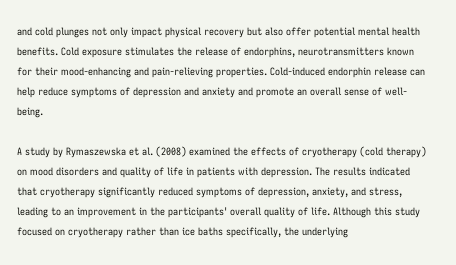and cold plunges not only impact physical recovery but also offer potential mental health benefits. Cold exposure stimulates the release of endorphins, neurotransmitters known for their mood-enhancing and pain-relieving properties. Cold-induced endorphin release can help reduce symptoms of depression and anxiety and promote an overall sense of well-being.

A study by Rymaszewska et al. (2008) examined the effects of cryotherapy (cold therapy) on mood disorders and quality of life in patients with depression. The results indicated that cryotherapy significantly reduced symptoms of depression, anxiety, and stress, leading to an improvement in the participants' overall quality of life. Although this study focused on cryotherapy rather than ice baths specifically, the underlying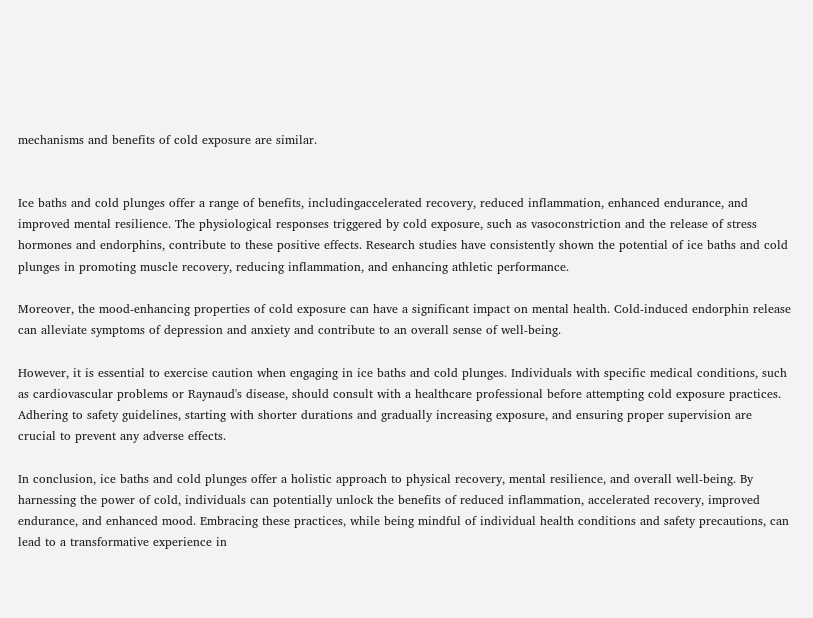mechanisms and benefits of cold exposure are similar.


Ice baths and cold plunges offer a range of benefits, includingaccelerated recovery, reduced inflammation, enhanced endurance, and improved mental resilience. The physiological responses triggered by cold exposure, such as vasoconstriction and the release of stress hormones and endorphins, contribute to these positive effects. Research studies have consistently shown the potential of ice baths and cold plunges in promoting muscle recovery, reducing inflammation, and enhancing athletic performance.

Moreover, the mood-enhancing properties of cold exposure can have a significant impact on mental health. Cold-induced endorphin release can alleviate symptoms of depression and anxiety and contribute to an overall sense of well-being.

However, it is essential to exercise caution when engaging in ice baths and cold plunges. Individuals with specific medical conditions, such as cardiovascular problems or Raynaud's disease, should consult with a healthcare professional before attempting cold exposure practices. Adhering to safety guidelines, starting with shorter durations and gradually increasing exposure, and ensuring proper supervision are crucial to prevent any adverse effects.

In conclusion, ice baths and cold plunges offer a holistic approach to physical recovery, mental resilience, and overall well-being. By harnessing the power of cold, individuals can potentially unlock the benefits of reduced inflammation, accelerated recovery, improved endurance, and enhanced mood. Embracing these practices, while being mindful of individual health conditions and safety precautions, can lead to a transformative experience in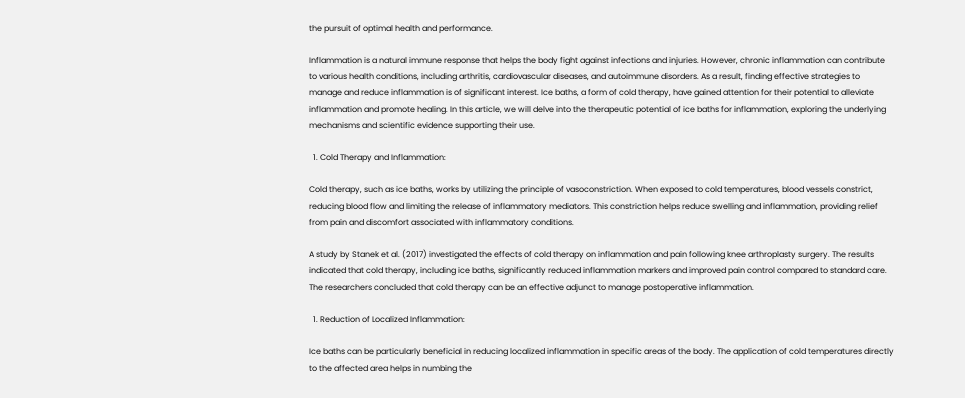the pursuit of optimal health and performance.

Inflammation is a natural immune response that helps the body fight against infections and injuries. However, chronic inflammation can contribute to various health conditions, including arthritis, cardiovascular diseases, and autoimmune disorders. As a result, finding effective strategies to manage and reduce inflammation is of significant interest. Ice baths, a form of cold therapy, have gained attention for their potential to alleviate inflammation and promote healing. In this article, we will delve into the therapeutic potential of ice baths for inflammation, exploring the underlying mechanisms and scientific evidence supporting their use.

  1. Cold Therapy and Inflammation:

Cold therapy, such as ice baths, works by utilizing the principle of vasoconstriction. When exposed to cold temperatures, blood vessels constrict, reducing blood flow and limiting the release of inflammatory mediators. This constriction helps reduce swelling and inflammation, providing relief from pain and discomfort associated with inflammatory conditions.

A study by Stanek et al. (2017) investigated the effects of cold therapy on inflammation and pain following knee arthroplasty surgery. The results indicated that cold therapy, including ice baths, significantly reduced inflammation markers and improved pain control compared to standard care. The researchers concluded that cold therapy can be an effective adjunct to manage postoperative inflammation.

  1. Reduction of Localized Inflammation:

Ice baths can be particularly beneficial in reducing localized inflammation in specific areas of the body. The application of cold temperatures directly to the affected area helps in numbing the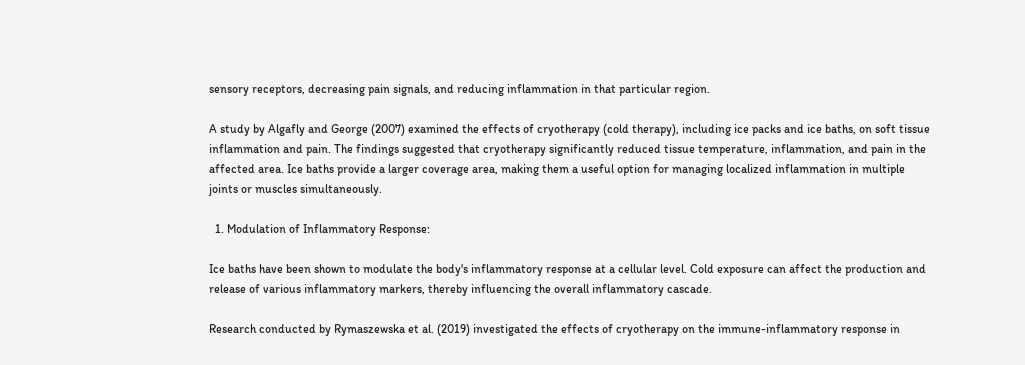sensory receptors, decreasing pain signals, and reducing inflammation in that particular region.

A study by Algafly and George (2007) examined the effects of cryotherapy (cold therapy), including ice packs and ice baths, on soft tissue inflammation and pain. The findings suggested that cryotherapy significantly reduced tissue temperature, inflammation, and pain in the affected area. Ice baths provide a larger coverage area, making them a useful option for managing localized inflammation in multiple joints or muscles simultaneously.

  1. Modulation of Inflammatory Response:

Ice baths have been shown to modulate the body's inflammatory response at a cellular level. Cold exposure can affect the production and release of various inflammatory markers, thereby influencing the overall inflammatory cascade.

Research conducted by Rymaszewska et al. (2019) investigated the effects of cryotherapy on the immune-inflammatory response in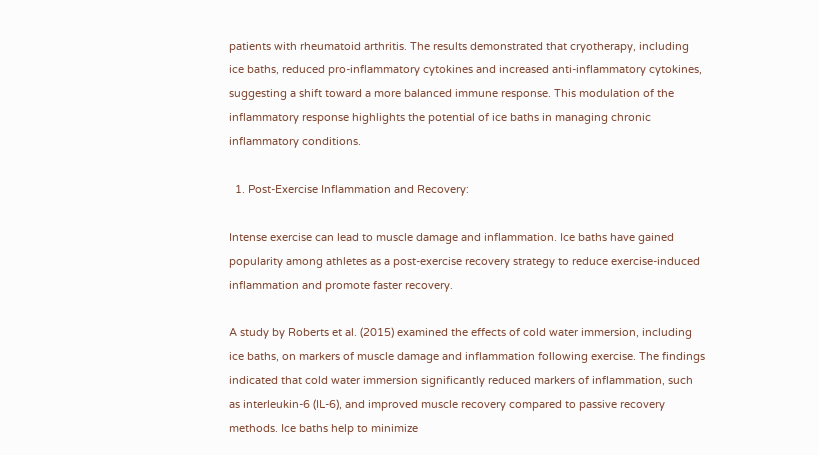patients with rheumatoid arthritis. The results demonstrated that cryotherapy, including ice baths, reduced pro-inflammatory cytokines and increased anti-inflammatory cytokines, suggesting a shift toward a more balanced immune response. This modulation of the inflammatory response highlights the potential of ice baths in managing chronic inflammatory conditions.

  1. Post-Exercise Inflammation and Recovery:

Intense exercise can lead to muscle damage and inflammation. Ice baths have gained popularity among athletes as a post-exercise recovery strategy to reduce exercise-induced inflammation and promote faster recovery.

A study by Roberts et al. (2015) examined the effects of cold water immersion, including ice baths, on markers of muscle damage and inflammation following exercise. The findings indicated that cold water immersion significantly reduced markers of inflammation, such as interleukin-6 (IL-6), and improved muscle recovery compared to passive recovery methods. Ice baths help to minimize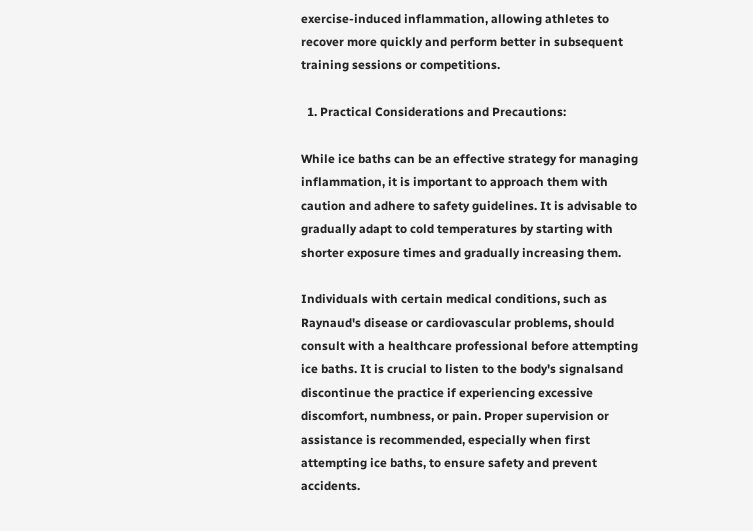exercise-induced inflammation, allowing athletes to recover more quickly and perform better in subsequent training sessions or competitions.

  1. Practical Considerations and Precautions:

While ice baths can be an effective strategy for managing inflammation, it is important to approach them with caution and adhere to safety guidelines. It is advisable to gradually adapt to cold temperatures by starting with shorter exposure times and gradually increasing them.

Individuals with certain medical conditions, such as Raynaud's disease or cardiovascular problems, should consult with a healthcare professional before attempting ice baths. It is crucial to listen to the body's signalsand discontinue the practice if experiencing excessive discomfort, numbness, or pain. Proper supervision or assistance is recommended, especially when first attempting ice baths, to ensure safety and prevent accidents.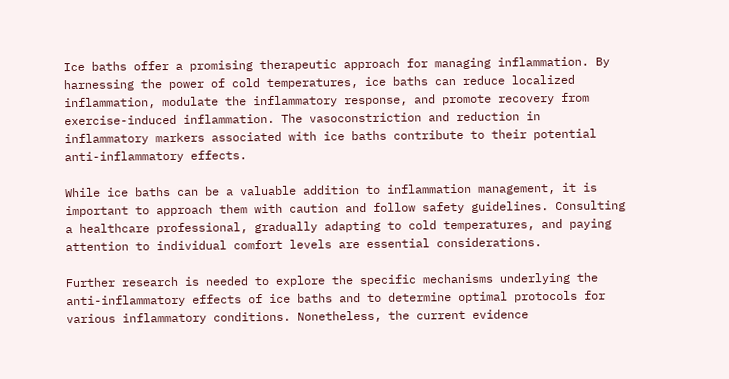Ice baths offer a promising therapeutic approach for managing inflammation. By harnessing the power of cold temperatures, ice baths can reduce localized inflammation, modulate the inflammatory response, and promote recovery from exercise-induced inflammation. The vasoconstriction and reduction in inflammatory markers associated with ice baths contribute to their potential anti-inflammatory effects.

While ice baths can be a valuable addition to inflammation management, it is important to approach them with caution and follow safety guidelines. Consulting a healthcare professional, gradually adapting to cold temperatures, and paying attention to individual comfort levels are essential considerations.

Further research is needed to explore the specific mechanisms underlying the anti-inflammatory effects of ice baths and to determine optimal protocols for various inflammatory conditions. Nonetheless, the current evidence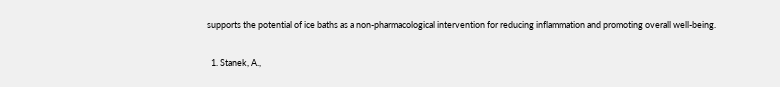supports the potential of ice baths as a non-pharmacological intervention for reducing inflammation and promoting overall well-being.


  1. Stanek, A.,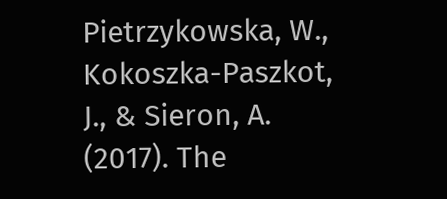Pietrzykowska, W., Kokoszka-Paszkot, J., & Sieron, A. (2017). The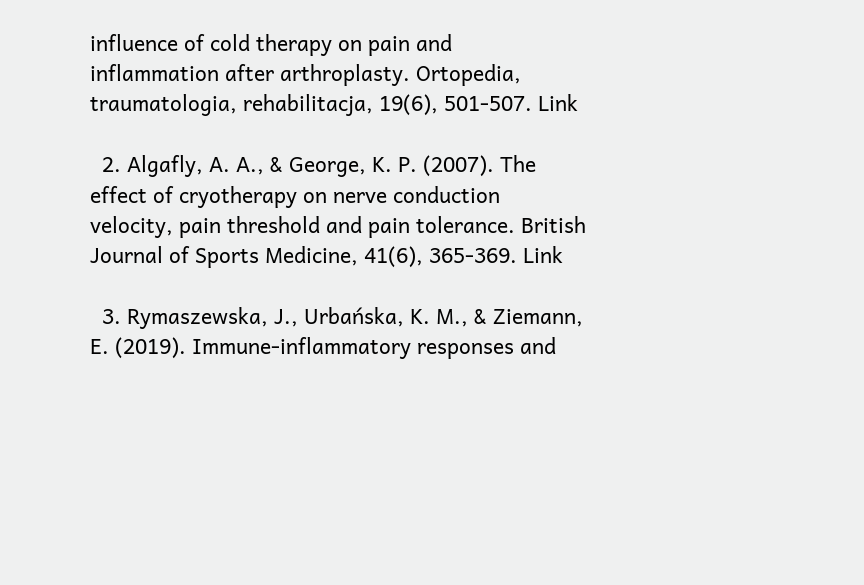influence of cold therapy on pain and inflammation after arthroplasty. Ortopedia, traumatologia, rehabilitacja, 19(6), 501-507. Link

  2. Algafly, A. A., & George, K. P. (2007). The effect of cryotherapy on nerve conduction velocity, pain threshold and pain tolerance. British Journal of Sports Medicine, 41(6), 365-369. Link

  3. Rymaszewska, J., Urbańska, K. M., & Ziemann, E. (2019). Immune-inflammatory responses and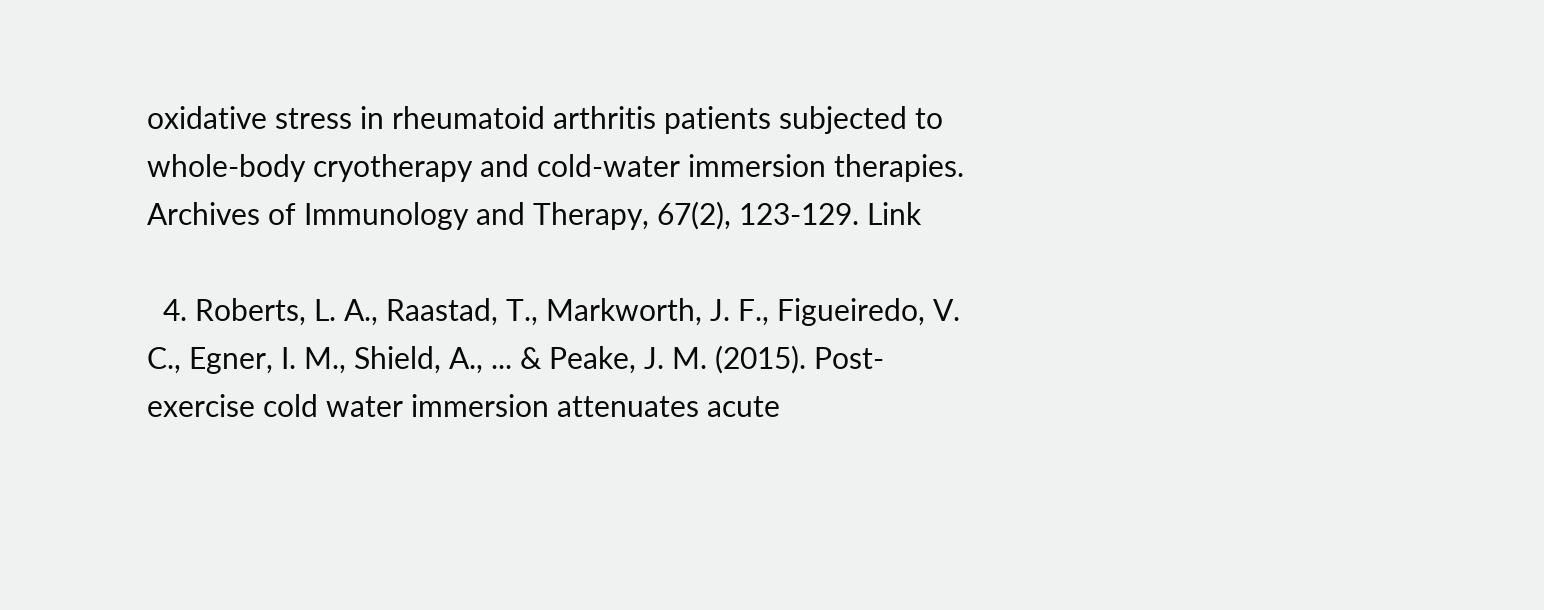oxidative stress in rheumatoid arthritis patients subjected to whole-body cryotherapy and cold-water immersion therapies. Archives of Immunology and Therapy, 67(2), 123-129. Link

  4. Roberts, L. A., Raastad, T., Markworth, J. F., Figueiredo, V. C., Egner, I. M., Shield, A., ... & Peake, J. M. (2015). Post-exercise cold water immersion attenuates acute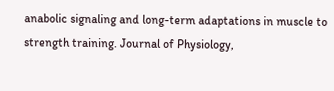anabolic signaling and long-term adaptations in muscle to strength training. Journal of Physiology,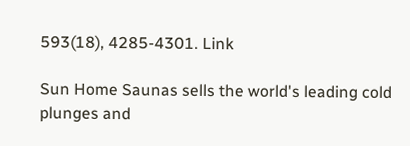593(18), 4285-4301. Link

Sun Home Saunas sells the world's leading cold plunges and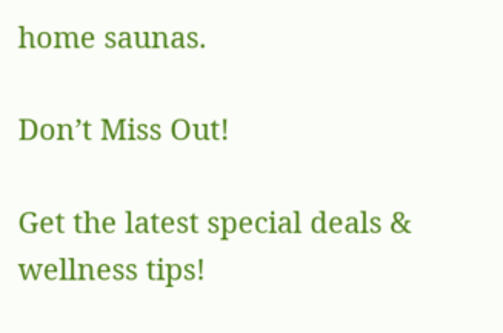home saunas.

Don’t Miss Out!

Get the latest special deals & wellness tips!